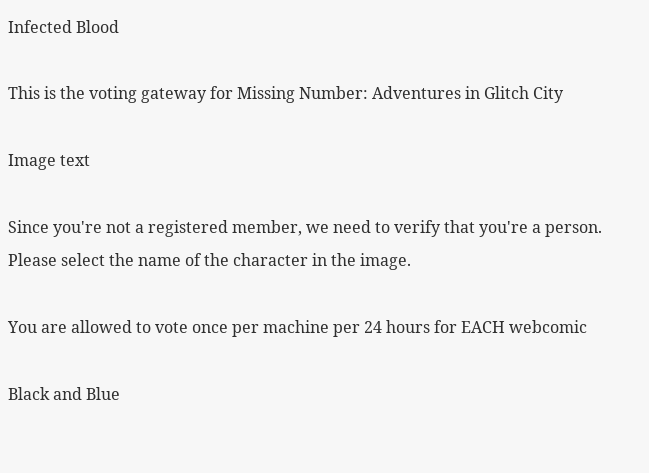Infected Blood

This is the voting gateway for Missing Number: Adventures in Glitch City

Image text

Since you're not a registered member, we need to verify that you're a person. Please select the name of the character in the image.

You are allowed to vote once per machine per 24 hours for EACH webcomic

Black and Blue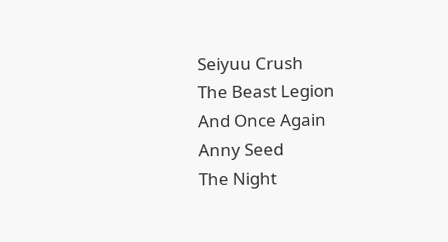Seiyuu Crush
The Beast Legion
And Once Again
Anny Seed
The Night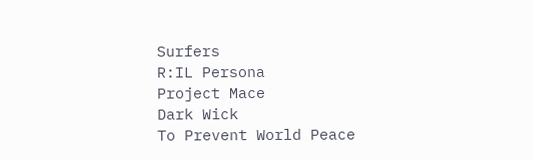Surfers
R:IL Persona
Project Mace
Dark Wick
To Prevent World Peace